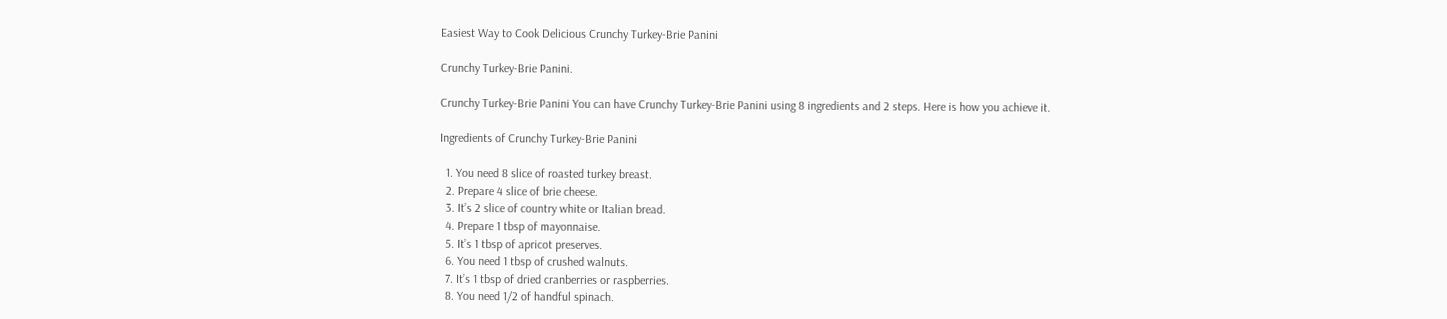Easiest Way to Cook Delicious Crunchy Turkey-Brie Panini

Crunchy Turkey-Brie Panini.

Crunchy Turkey-Brie Panini You can have Crunchy Turkey-Brie Panini using 8 ingredients and 2 steps. Here is how you achieve it.

Ingredients of Crunchy Turkey-Brie Panini

  1. You need 8 slice of roasted turkey breast.
  2. Prepare 4 slice of brie cheese.
  3. It’s 2 slice of country white or Italian bread.
  4. Prepare 1 tbsp of mayonnaise.
  5. It’s 1 tbsp of apricot preserves.
  6. You need 1 tbsp of crushed walnuts.
  7. It’s 1 tbsp of dried cranberries or raspberries.
  8. You need 1/2 of handful spinach.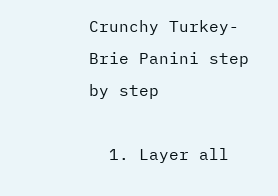Crunchy Turkey-Brie Panini step by step

  1. Layer all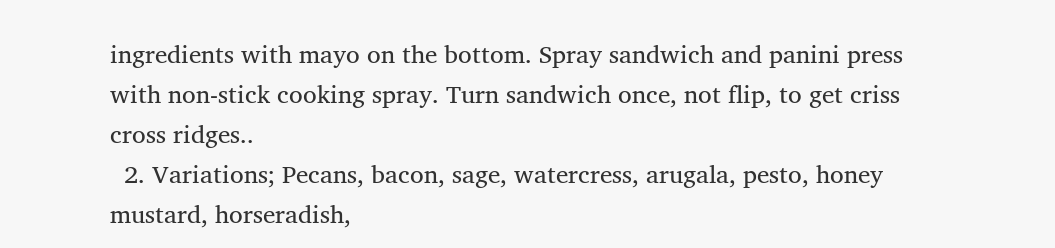ingredients with mayo on the bottom. Spray sandwich and panini press with non-stick cooking spray. Turn sandwich once, not flip, to get criss cross ridges..
  2. Variations; Pecans, bacon, sage, watercress, arugala, pesto, honey mustard, horseradish,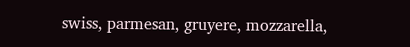swiss, parmesan, gruyere, mozzarella,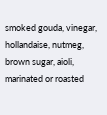smoked gouda, vinegar, hollandaise, nutmeg, brown sugar, aioli, marinated or roasted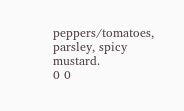peppers/tomatoes, parsley, spicy mustard.
0 0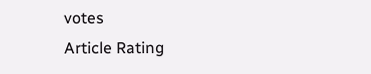votes
Article Rating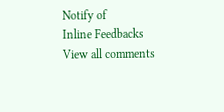Notify of
Inline Feedbacks
View all comments